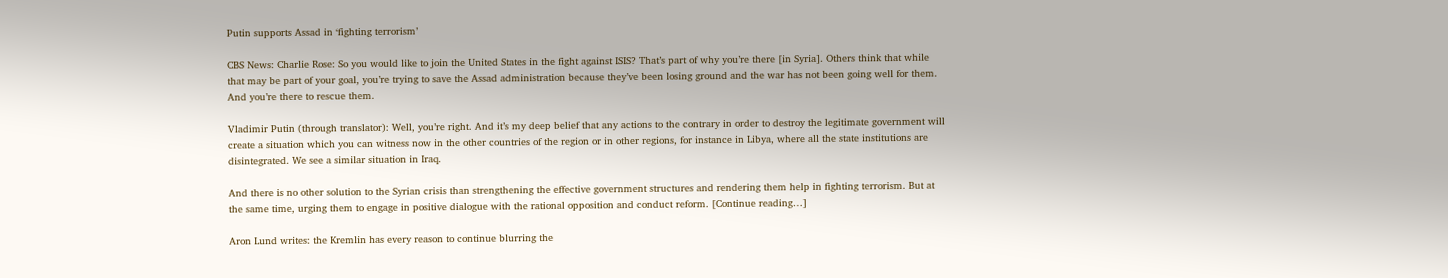Putin supports Assad in ‘fighting terrorism’

CBS News: Charlie Rose: So you would like to join the United States in the fight against ISIS? That’s part of why you’re there [in Syria]. Others think that while that may be part of your goal, you’re trying to save the Assad administration because they’ve been losing ground and the war has not been going well for them. And you’re there to rescue them.

Vladimir Putin (through translator): Well, you’re right. And it’s my deep belief that any actions to the contrary in order to destroy the legitimate government will create a situation which you can witness now in the other countries of the region or in other regions, for instance in Libya, where all the state institutions are disintegrated. We see a similar situation in Iraq.

And there is no other solution to the Syrian crisis than strengthening the effective government structures and rendering them help in fighting terrorism. But at the same time, urging them to engage in positive dialogue with the rational opposition and conduct reform. [Continue reading…]

Aron Lund writes: the Kremlin has every reason to continue blurring the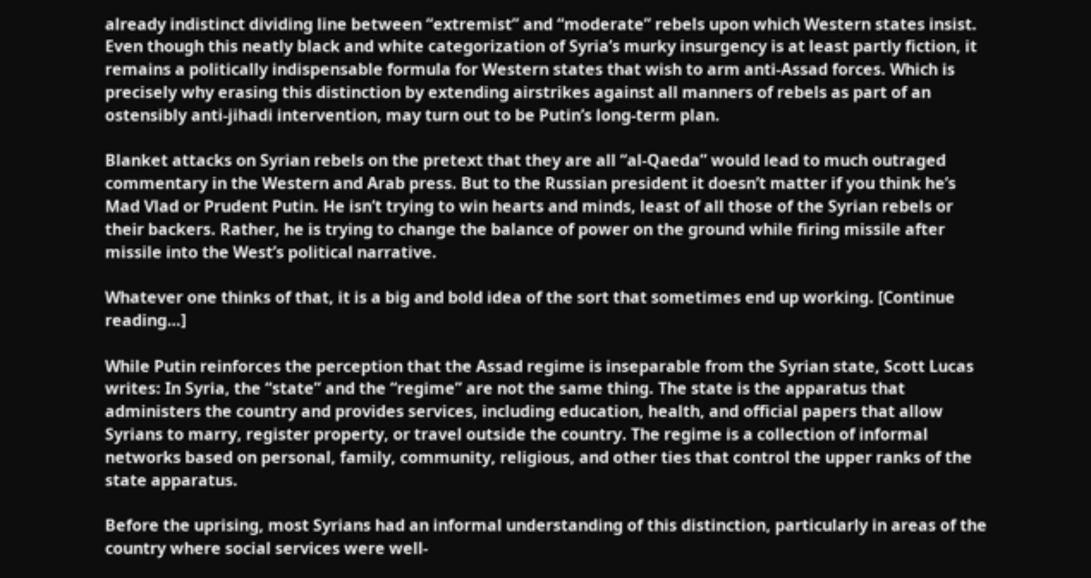already indistinct dividing line between “extremist” and “moderate” rebels upon which Western states insist. Even though this neatly black and white categorization of Syria’s murky insurgency is at least partly fiction, it remains a politically indispensable formula for Western states that wish to arm anti-Assad forces. Which is precisely why erasing this distinction by extending airstrikes against all manners of rebels as part of an ostensibly anti-jihadi intervention, may turn out to be Putin’s long-term plan.

Blanket attacks on Syrian rebels on the pretext that they are all “al-Qaeda” would lead to much outraged commentary in the Western and Arab press. But to the Russian president it doesn’t matter if you think he’s Mad Vlad or Prudent Putin. He isn’t trying to win hearts and minds, least of all those of the Syrian rebels or their backers. Rather, he is trying to change the balance of power on the ground while firing missile after missile into the West’s political narrative.

Whatever one thinks of that, it is a big and bold idea of the sort that sometimes end up working. [Continue reading…]

While Putin reinforces the perception that the Assad regime is inseparable from the Syrian state, Scott Lucas writes: In Syria, the “state” and the “regime” are not the same thing. The state is the apparatus that administers the country and provides services, including education, health, and official papers that allow Syrians to marry, register property, or travel outside the country. The regime is a collection of informal networks based on personal, family, community, religious, and other ties that control the upper ranks of the state apparatus.

Before the uprising, most Syrians had an informal understanding of this distinction, particularly in areas of the country where social services were well-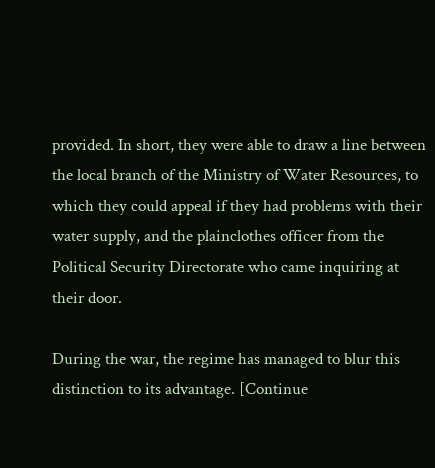provided. In short, they were able to draw a line between the local branch of the Ministry of Water Resources, to which they could appeal if they had problems with their water supply, and the plainclothes officer from the Political Security Directorate who came inquiring at their door.

During the war, the regime has managed to blur this distinction to its advantage. [Continue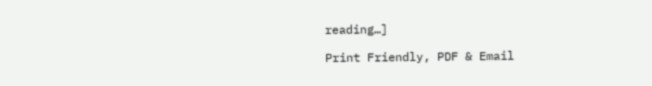reading…]

Print Friendly, PDF & Email